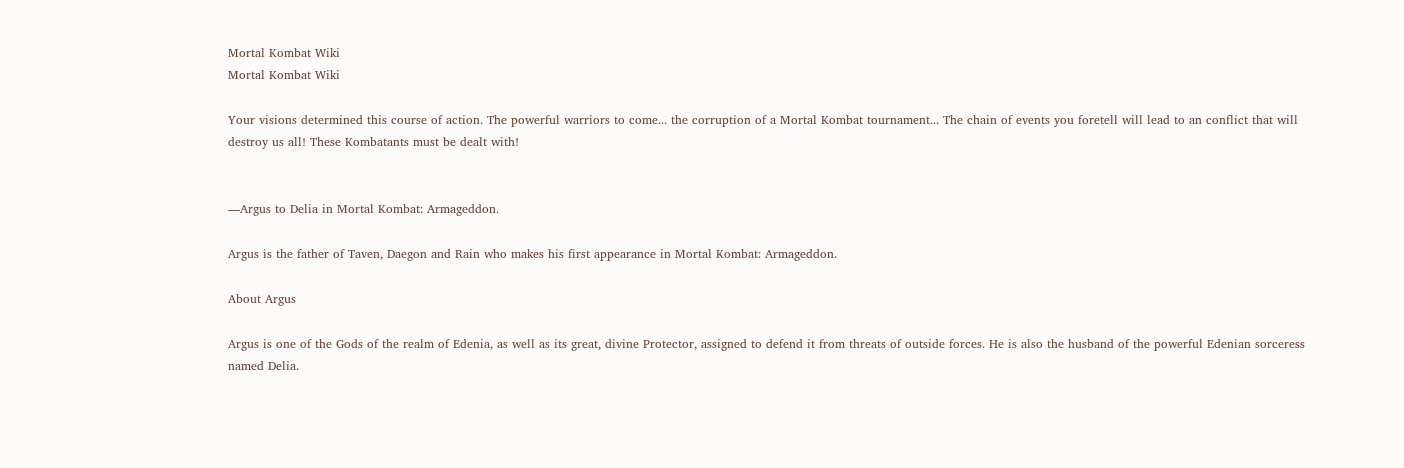Mortal Kombat Wiki
Mortal Kombat Wiki

Your visions determined this course of action. The powerful warriors to come... the corruption of a Mortal Kombat tournament... The chain of events you foretell will lead to an conflict that will destroy us all! These Kombatants must be dealt with!


—Argus to Delia in Mortal Kombat: Armageddon.

Argus is the father of Taven, Daegon and Rain who makes his first appearance in Mortal Kombat: Armageddon.

About Argus

Argus is one of the Gods of the realm of Edenia, as well as its great, divine Protector, assigned to defend it from threats of outside forces. He is also the husband of the powerful Edenian sorceress named Delia.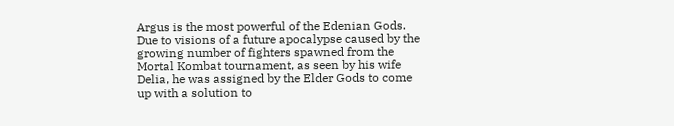Argus is the most powerful of the Edenian Gods. Due to visions of a future apocalypse caused by the growing number of fighters spawned from the Mortal Kombat tournament, as seen by his wife Delia, he was assigned by the Elder Gods to come up with a solution to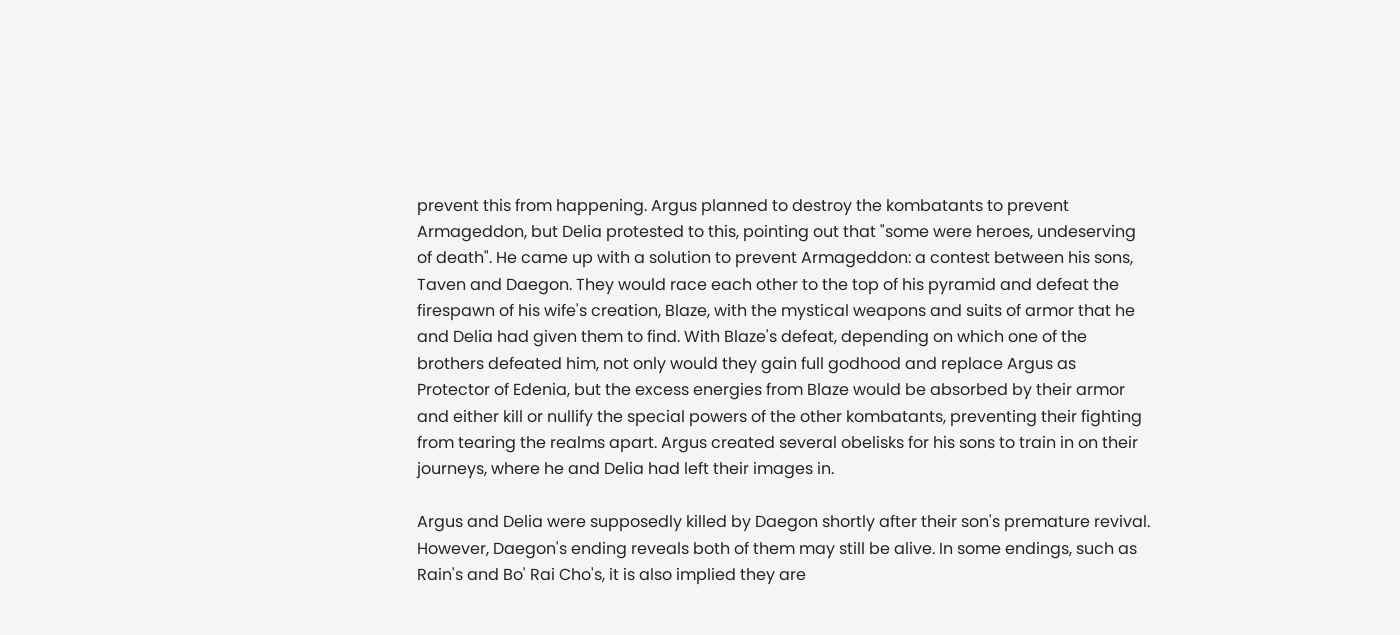prevent this from happening. Argus planned to destroy the kombatants to prevent Armageddon, but Delia protested to this, pointing out that "some were heroes, undeserving of death". He came up with a solution to prevent Armageddon: a contest between his sons, Taven and Daegon. They would race each other to the top of his pyramid and defeat the firespawn of his wife's creation, Blaze, with the mystical weapons and suits of armor that he and Delia had given them to find. With Blaze's defeat, depending on which one of the brothers defeated him, not only would they gain full godhood and replace Argus as Protector of Edenia, but the excess energies from Blaze would be absorbed by their armor and either kill or nullify the special powers of the other kombatants, preventing their fighting from tearing the realms apart. Argus created several obelisks for his sons to train in on their journeys, where he and Delia had left their images in.

Argus and Delia were supposedly killed by Daegon shortly after their son's premature revival. However, Daegon's ending reveals both of them may still be alive. In some endings, such as Rain's and Bo' Rai Cho's, it is also implied they are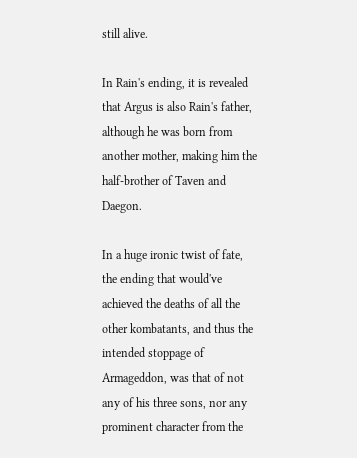still alive.

In Rain's ending, it is revealed that Argus is also Rain's father, although he was born from another mother, making him the half-brother of Taven and Daegon.

In a huge ironic twist of fate, the ending that would've achieved the deaths of all the other kombatants, and thus the intended stoppage of Armageddon, was that of not any of his three sons, nor any prominent character from the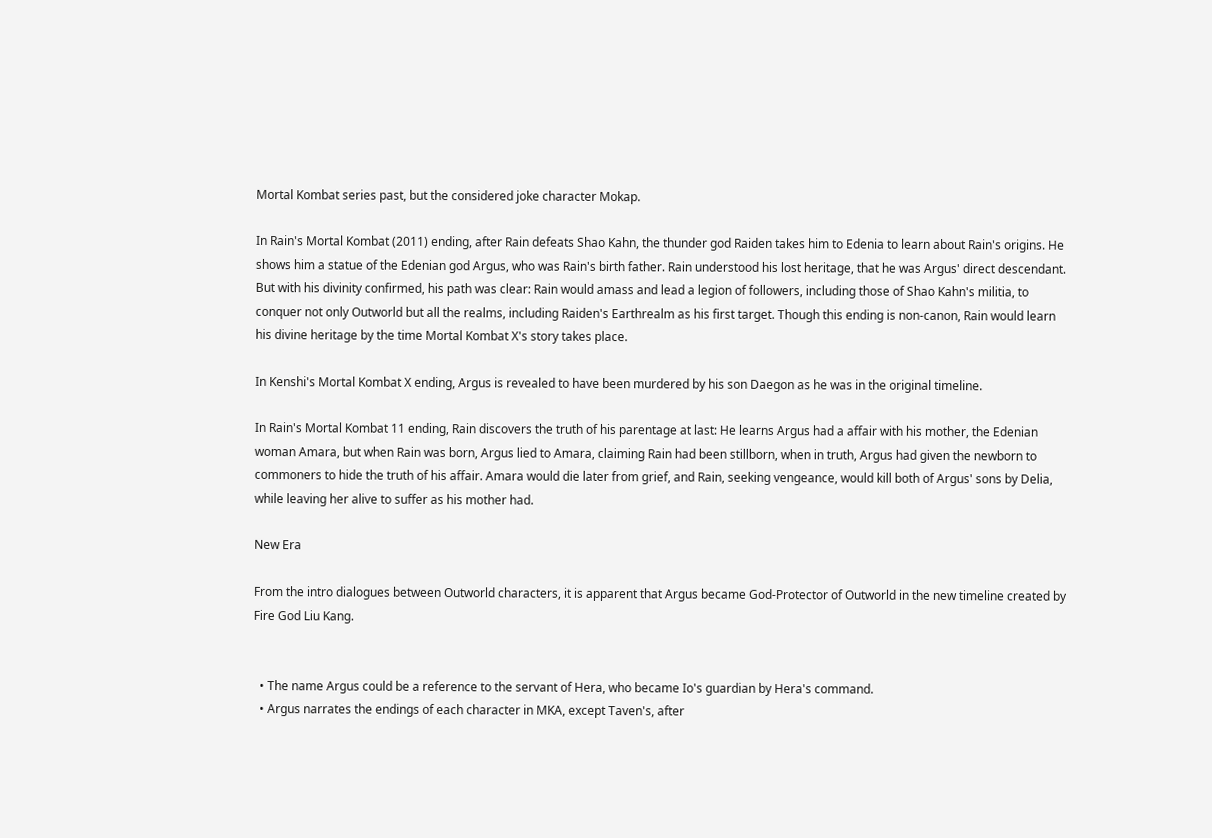Mortal Kombat series past, but the considered joke character Mokap.

In Rain's Mortal Kombat (2011) ending, after Rain defeats Shao Kahn, the thunder god Raiden takes him to Edenia to learn about Rain's origins. He shows him a statue of the Edenian god Argus, who was Rain's birth father. Rain understood his lost heritage, that he was Argus' direct descendant. But with his divinity confirmed, his path was clear: Rain would amass and lead a legion of followers, including those of Shao Kahn's militia, to conquer not only Outworld but all the realms, including Raiden's Earthrealm as his first target. Though this ending is non-canon, Rain would learn his divine heritage by the time Mortal Kombat X's story takes place.

In Kenshi's Mortal Kombat X ending, Argus is revealed to have been murdered by his son Daegon as he was in the original timeline.

In Rain's Mortal Kombat 11 ending, Rain discovers the truth of his parentage at last: He learns Argus had a affair with his mother, the Edenian woman Amara, but when Rain was born, Argus lied to Amara, claiming Rain had been stillborn, when in truth, Argus had given the newborn to commoners to hide the truth of his affair. Amara would die later from grief, and Rain, seeking vengeance, would kill both of Argus' sons by Delia, while leaving her alive to suffer as his mother had.

New Era

From the intro dialogues between Outworld characters, it is apparent that Argus became God-Protector of Outworld in the new timeline created by Fire God Liu Kang.


  • The name Argus could be a reference to the servant of Hera, who became Io's guardian by Hera's command.
  • Argus narrates the endings of each character in MKA, except Taven's, after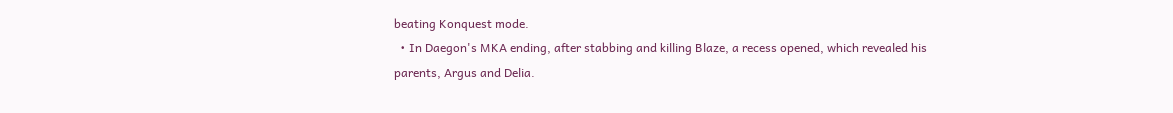beating Konquest mode.
  • In Daegon's MKA ending, after stabbing and killing Blaze, a recess opened, which revealed his parents, Argus and Delia.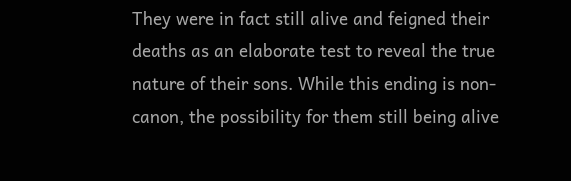They were in fact still alive and feigned their deaths as an elaborate test to reveal the true nature of their sons. While this ending is non-canon, the possibility for them still being alive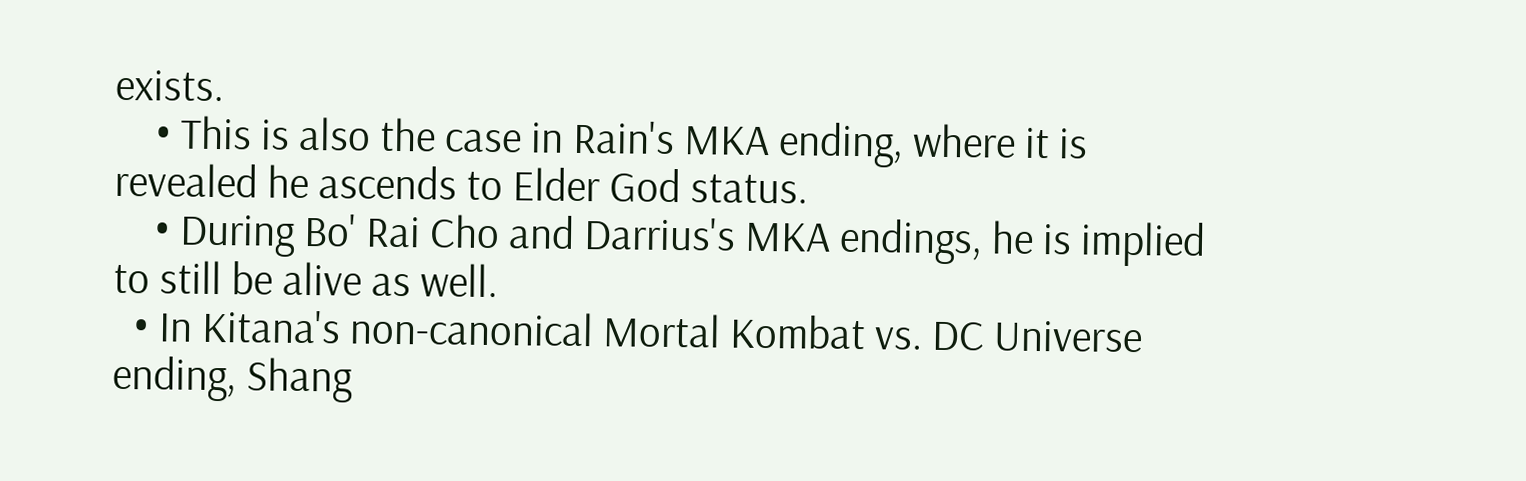exists.
    • This is also the case in Rain's MKA ending, where it is revealed he ascends to Elder God status.
    • During Bo' Rai Cho and Darrius's MKA endings, he is implied to still be alive as well.
  • In Kitana's non-canonical Mortal Kombat vs. DC Universe ending, Shang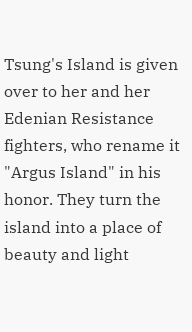Tsung's Island is given over to her and her Edenian Resistance fighters, who rename it "Argus Island" in his honor. They turn the island into a place of beauty and light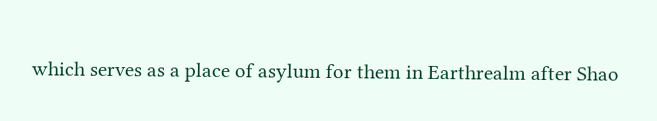which serves as a place of asylum for them in Earthrealm after Shao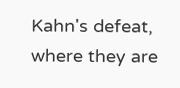Kahn's defeat, where they are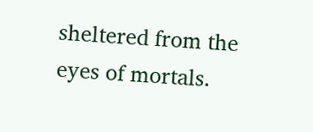sheltered from the eyes of mortals.